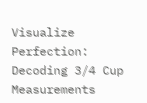Visualize Perfection: Decoding 3/4 Cup Measurements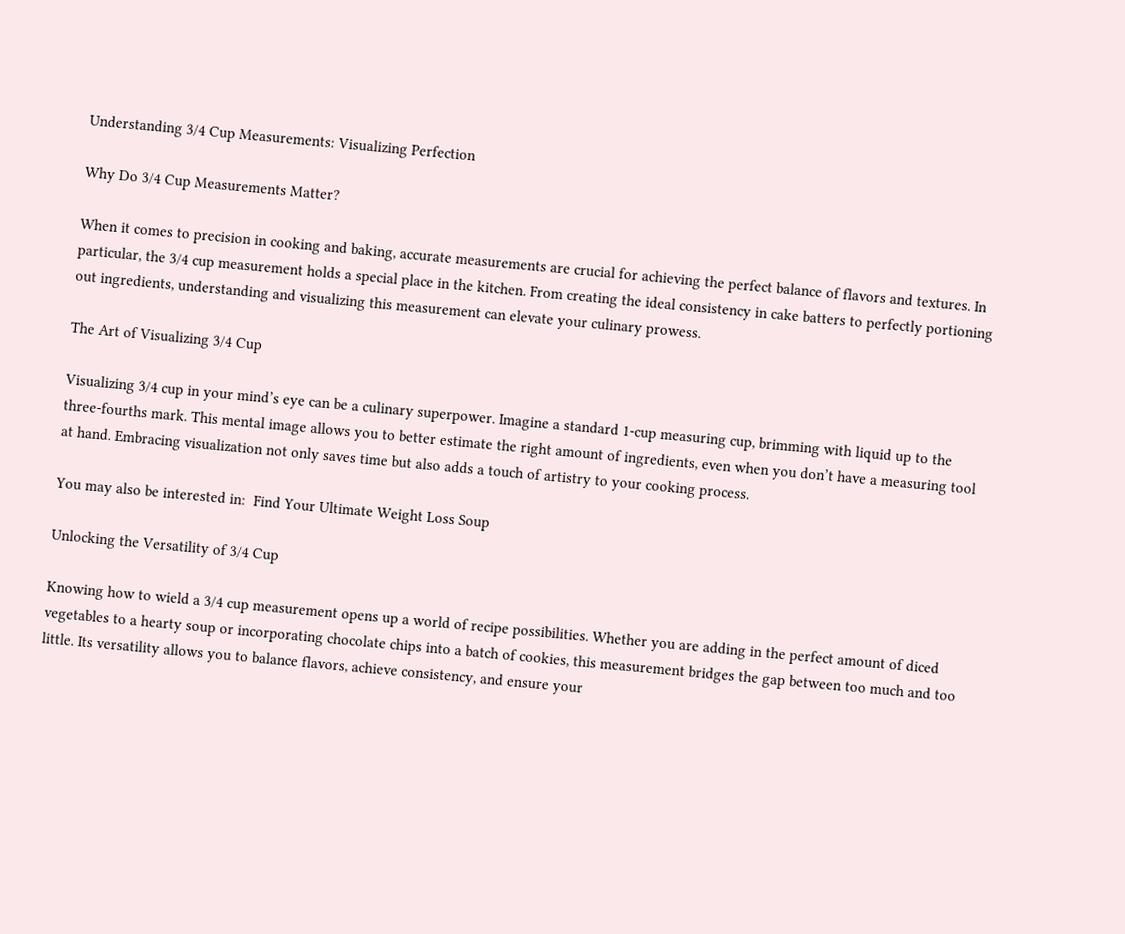Understanding 3/4 Cup Measurements: Visualizing Perfection

Why Do 3/4 Cup Measurements Matter?

When it comes to precision in cooking and baking, accurate measurements are crucial for achieving the perfect balance of flavors and textures. In particular, the 3/4 cup measurement holds a special place in the kitchen. From creating the ideal consistency in cake batters to perfectly portioning out ingredients, understanding and visualizing this measurement can elevate your culinary prowess.

The Art of Visualizing 3/4 Cup

Visualizing 3/4 cup in your mind’s eye can be a culinary superpower. Imagine a standard 1-cup measuring cup, brimming with liquid up to the three-fourths mark. This mental image allows you to better estimate the right amount of ingredients, even when you don’t have a measuring tool at hand. Embracing visualization not only saves time but also adds a touch of artistry to your cooking process.

You may also be interested in:  Find Your Ultimate Weight Loss Soup

Unlocking the Versatility of 3/4 Cup

Knowing how to wield a 3/4 cup measurement opens up a world of recipe possibilities. Whether you are adding in the perfect amount of diced vegetables to a hearty soup or incorporating chocolate chips into a batch of cookies, this measurement bridges the gap between too much and too little. Its versatility allows you to balance flavors, achieve consistency, and ensure your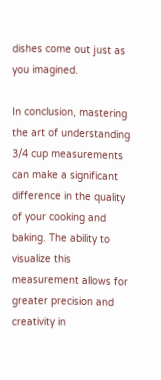dishes come out just as you imagined.

In conclusion, mastering the art of understanding 3/4 cup measurements can make a significant difference in the quality of your cooking and baking. The ability to visualize this measurement allows for greater precision and creativity in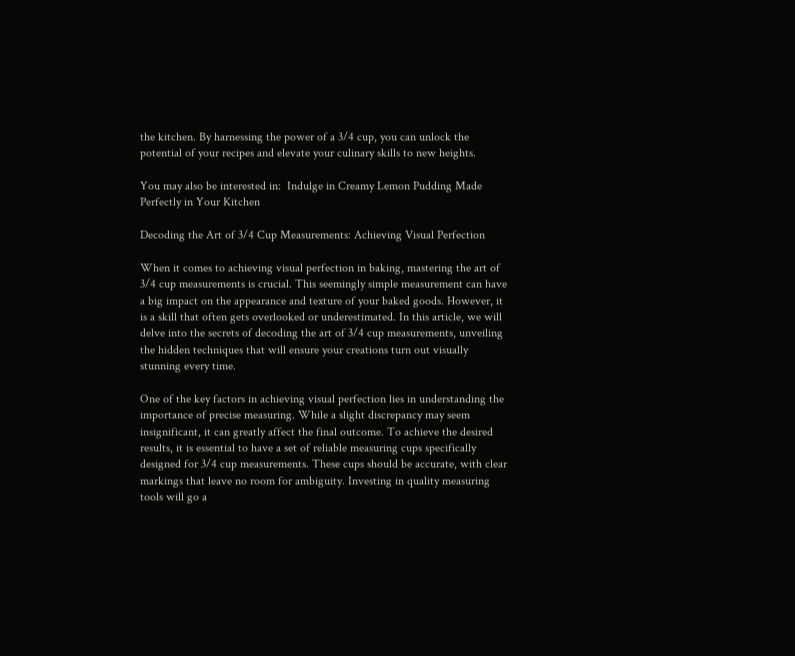the kitchen. By harnessing the power of a 3/4 cup, you can unlock the potential of your recipes and elevate your culinary skills to new heights.

You may also be interested in:  Indulge in Creamy Lemon Pudding Made Perfectly in Your Kitchen

Decoding the Art of 3/4 Cup Measurements: Achieving Visual Perfection

When it comes to achieving visual perfection in baking, mastering the art of 3/4 cup measurements is crucial. This seemingly simple measurement can have a big impact on the appearance and texture of your baked goods. However, it is a skill that often gets overlooked or underestimated. In this article, we will delve into the secrets of decoding the art of 3/4 cup measurements, unveiling the hidden techniques that will ensure your creations turn out visually stunning every time.

One of the key factors in achieving visual perfection lies in understanding the importance of precise measuring. While a slight discrepancy may seem insignificant, it can greatly affect the final outcome. To achieve the desired results, it is essential to have a set of reliable measuring cups specifically designed for 3/4 cup measurements. These cups should be accurate, with clear markings that leave no room for ambiguity. Investing in quality measuring tools will go a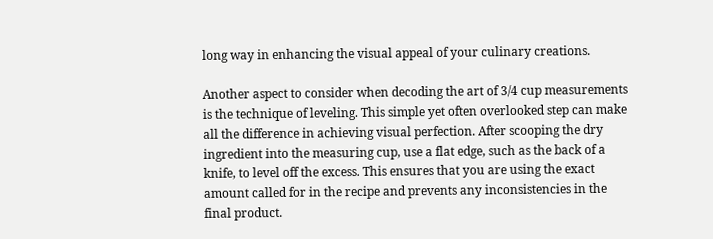long way in enhancing the visual appeal of your culinary creations.

Another aspect to consider when decoding the art of 3/4 cup measurements is the technique of leveling. This simple yet often overlooked step can make all the difference in achieving visual perfection. After scooping the dry ingredient into the measuring cup, use a flat edge, such as the back of a knife, to level off the excess. This ensures that you are using the exact amount called for in the recipe and prevents any inconsistencies in the final product.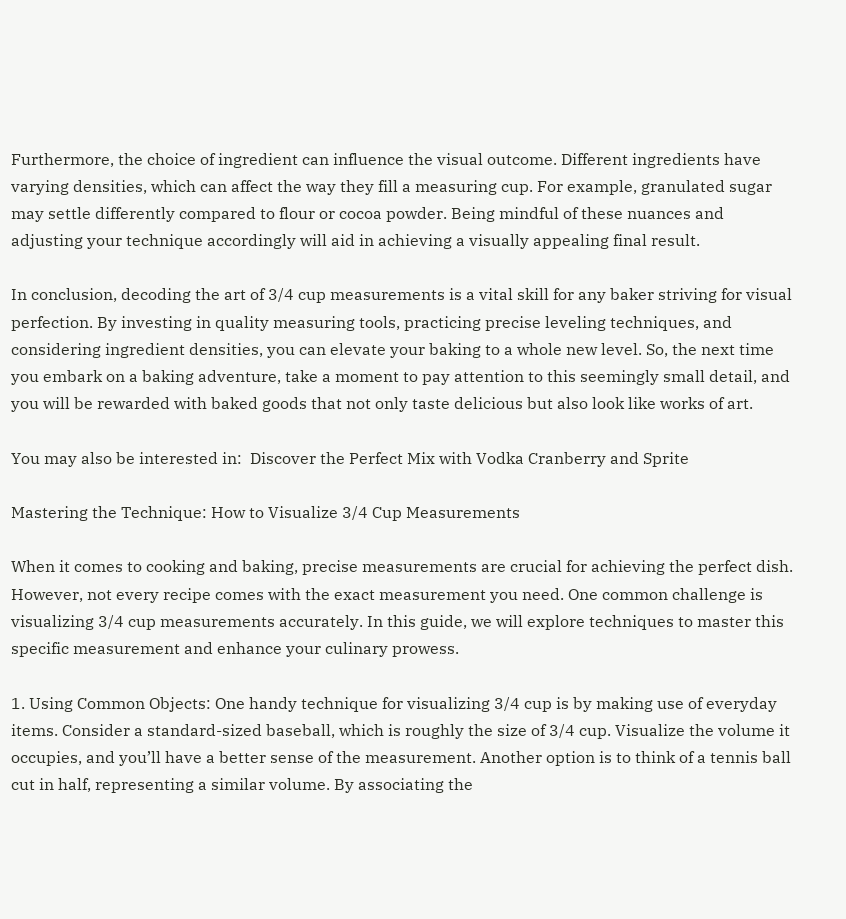Furthermore, the choice of ingredient can influence the visual outcome. Different ingredients have varying densities, which can affect the way they fill a measuring cup. For example, granulated sugar may settle differently compared to flour or cocoa powder. Being mindful of these nuances and adjusting your technique accordingly will aid in achieving a visually appealing final result.

In conclusion, decoding the art of 3/4 cup measurements is a vital skill for any baker striving for visual perfection. By investing in quality measuring tools, practicing precise leveling techniques, and considering ingredient densities, you can elevate your baking to a whole new level. So, the next time you embark on a baking adventure, take a moment to pay attention to this seemingly small detail, and you will be rewarded with baked goods that not only taste delicious but also look like works of art.

You may also be interested in:  Discover the Perfect Mix with Vodka Cranberry and Sprite

Mastering the Technique: How to Visualize 3/4 Cup Measurements

When it comes to cooking and baking, precise measurements are crucial for achieving the perfect dish. However, not every recipe comes with the exact measurement you need. One common challenge is visualizing 3/4 cup measurements accurately. In this guide, we will explore techniques to master this specific measurement and enhance your culinary prowess.

1. Using Common Objects: One handy technique for visualizing 3/4 cup is by making use of everyday items. Consider a standard-sized baseball, which is roughly the size of 3/4 cup. Visualize the volume it occupies, and you’ll have a better sense of the measurement. Another option is to think of a tennis ball cut in half, representing a similar volume. By associating the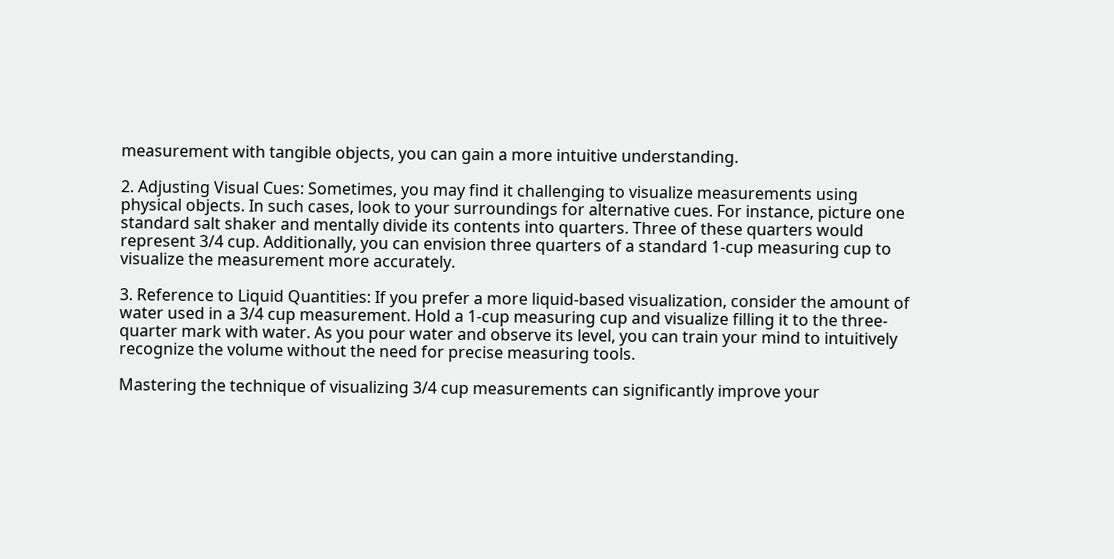measurement with tangible objects, you can gain a more intuitive understanding.

2. Adjusting Visual Cues: Sometimes, you may find it challenging to visualize measurements using physical objects. In such cases, look to your surroundings for alternative cues. For instance, picture one standard salt shaker and mentally divide its contents into quarters. Three of these quarters would represent 3/4 cup. Additionally, you can envision three quarters of a standard 1-cup measuring cup to visualize the measurement more accurately.

3. Reference to Liquid Quantities: If you prefer a more liquid-based visualization, consider the amount of water used in a 3/4 cup measurement. Hold a 1-cup measuring cup and visualize filling it to the three-quarter mark with water. As you pour water and observe its level, you can train your mind to intuitively recognize the volume without the need for precise measuring tools.

Mastering the technique of visualizing 3/4 cup measurements can significantly improve your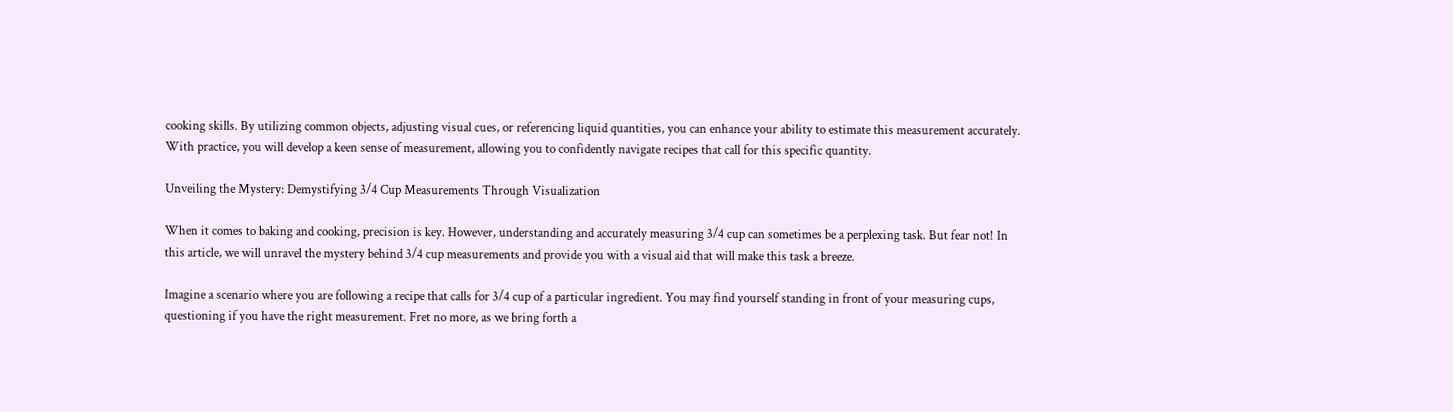cooking skills. By utilizing common objects, adjusting visual cues, or referencing liquid quantities, you can enhance your ability to estimate this measurement accurately. With practice, you will develop a keen sense of measurement, allowing you to confidently navigate recipes that call for this specific quantity.

Unveiling the Mystery: Demystifying 3/4 Cup Measurements Through Visualization

When it comes to baking and cooking, precision is key. However, understanding and accurately measuring 3/4 cup can sometimes be a perplexing task. But fear not! In this article, we will unravel the mystery behind 3/4 cup measurements and provide you with a visual aid that will make this task a breeze.

Imagine a scenario where you are following a recipe that calls for 3/4 cup of a particular ingredient. You may find yourself standing in front of your measuring cups, questioning if you have the right measurement. Fret no more, as we bring forth a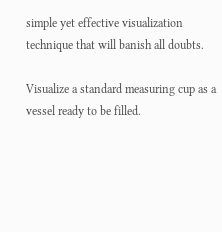simple yet effective visualization technique that will banish all doubts.

Visualize a standard measuring cup as a vessel ready to be filled.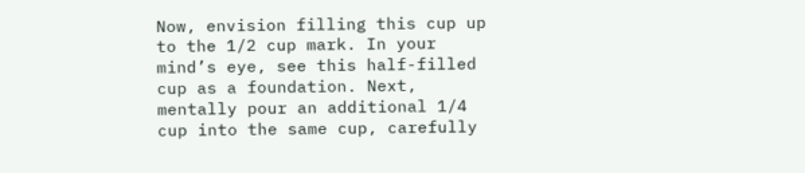Now, envision filling this cup up to the 1/2 cup mark. In your mind’s eye, see this half-filled cup as a foundation. Next, mentally pour an additional 1/4 cup into the same cup, carefully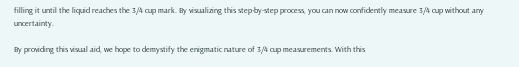filling it until the liquid reaches the 3/4 cup mark. By visualizing this step-by-step process, you can now confidently measure 3/4 cup without any uncertainty.

By providing this visual aid, we hope to demystify the enigmatic nature of 3/4 cup measurements. With this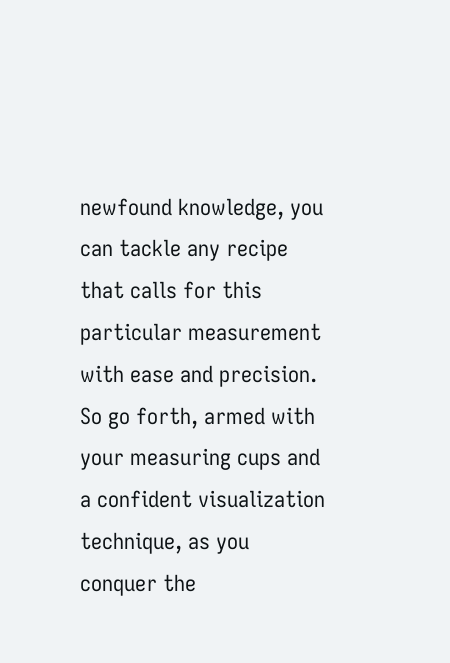newfound knowledge, you can tackle any recipe that calls for this particular measurement with ease and precision. So go forth, armed with your measuring cups and a confident visualization technique, as you conquer the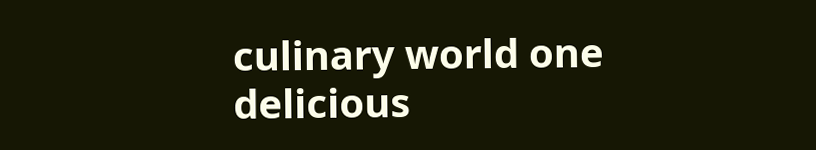culinary world one delicious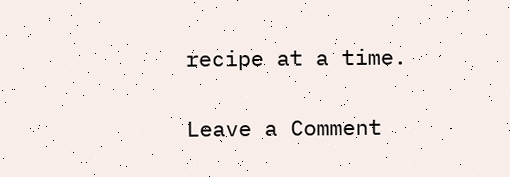recipe at a time.

Leave a Comment